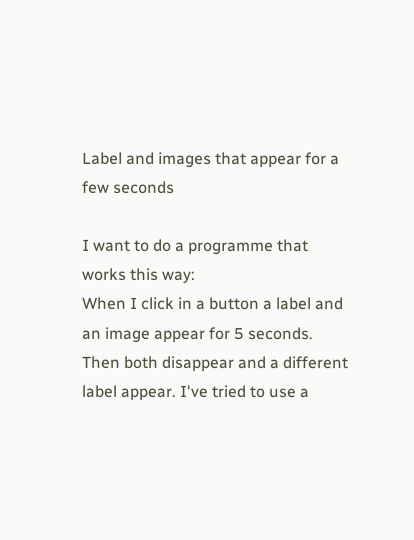Label and images that appear for a few seconds

I want to do a programme that works this way:
When I click in a button a label and an image appear for 5 seconds. Then both disappear and a different label appear. I've tried to use a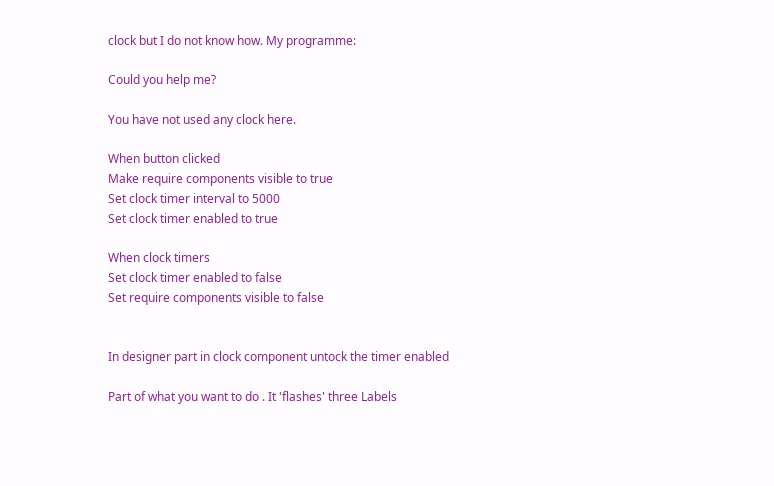clock but I do not know how. My programme:

Could you help me?

You have not used any clock here.

When button clicked
Make require components visible to true
Set clock timer interval to 5000
Set clock timer enabled to true

When clock timers
Set clock timer enabled to false
Set require components visible to false


In designer part in clock component untock the timer enabled

Part of what you want to do . It 'flashes' three Labels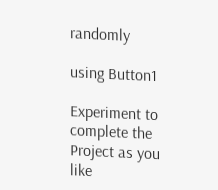randomly

using Button1

Experiment to complete the Project as you like